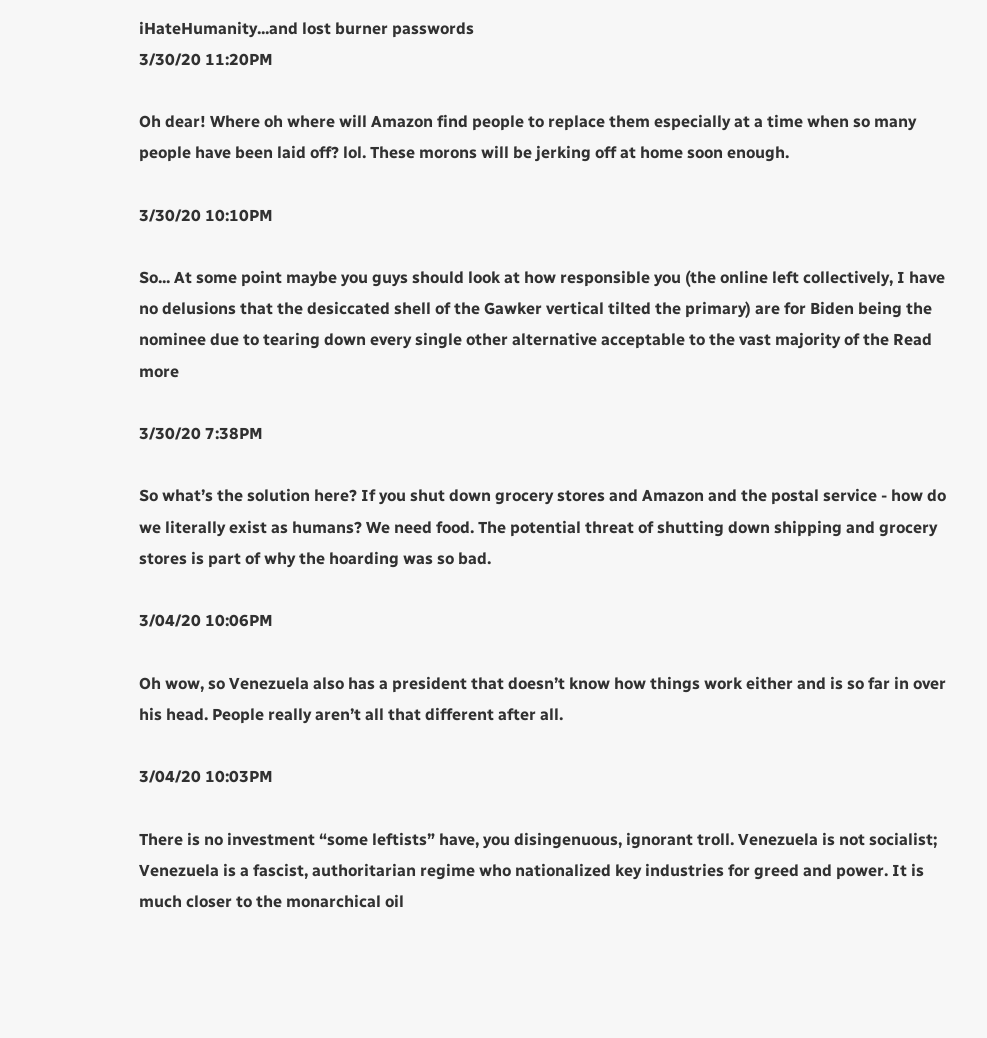iHateHumanity...and lost burner passwords
3/30/20 11:20PM

Oh dear! Where oh where will Amazon find people to replace them especially at a time when so many people have been laid off? lol. These morons will be jerking off at home soon enough.

3/30/20 10:10PM

So... At some point maybe you guys should look at how responsible you (the online left collectively, I have no delusions that the desiccated shell of the Gawker vertical tilted the primary) are for Biden being the nominee due to tearing down every single other alternative acceptable to the vast majority of the Read more

3/30/20 7:38PM

So what’s the solution here? If you shut down grocery stores and Amazon and the postal service - how do we literally exist as humans? We need food. The potential threat of shutting down shipping and grocery stores is part of why the hoarding was so bad.

3/04/20 10:06PM

Oh wow, so Venezuela also has a president that doesn’t know how things work either and is so far in over his head. People really aren’t all that different after all.

3/04/20 10:03PM

There is no investment “some leftists” have, you disingenuous, ignorant troll. Venezuela is not socialist; Venezuela is a fascist, authoritarian regime who nationalized key industries for greed and power. It is much closer to the monarchical oil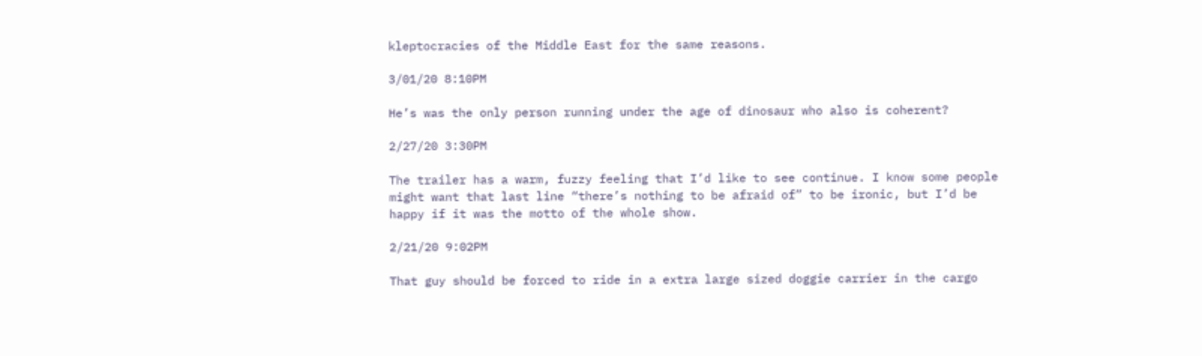kleptocracies of the Middle East for the same reasons.

3/01/20 8:10PM

He’s was the only person running under the age of dinosaur who also is coherent?

2/27/20 3:30PM

The trailer has a warm, fuzzy feeling that I’d like to see continue. I know some people might want that last line “there’s nothing to be afraid of” to be ironic, but I’d be happy if it was the motto of the whole show.

2/21/20 9:02PM

That guy should be forced to ride in a extra large sized doggie carrier in the cargo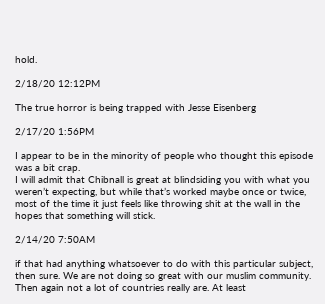hold.

2/18/20 12:12PM

The true horror is being trapped with Jesse Eisenberg

2/17/20 1:56PM

I appear to be in the minority of people who thought this episode was a bit crap.
I will admit that Chibnall is great at blindsiding you with what you weren’t expecting, but while that’s worked maybe once or twice, most of the time it just feels like throwing shit at the wall in the hopes that something will stick.

2/14/20 7:50AM

if that had anything whatsoever to do with this particular subject, then sure. We are not doing so great with our muslim community. Then again not a lot of countries really are. At least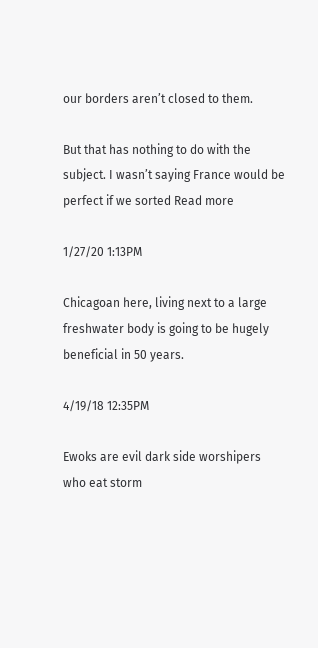our borders aren’t closed to them.

But that has nothing to do with the subject. I wasn’t saying France would be perfect if we sorted Read more

1/27/20 1:13PM

Chicagoan here, living next to a large freshwater body is going to be hugely beneficial in 50 years.

4/19/18 12:35PM

Ewoks are evil dark side worshipers who eat storm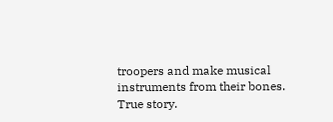troopers and make musical instruments from their bones. True story.